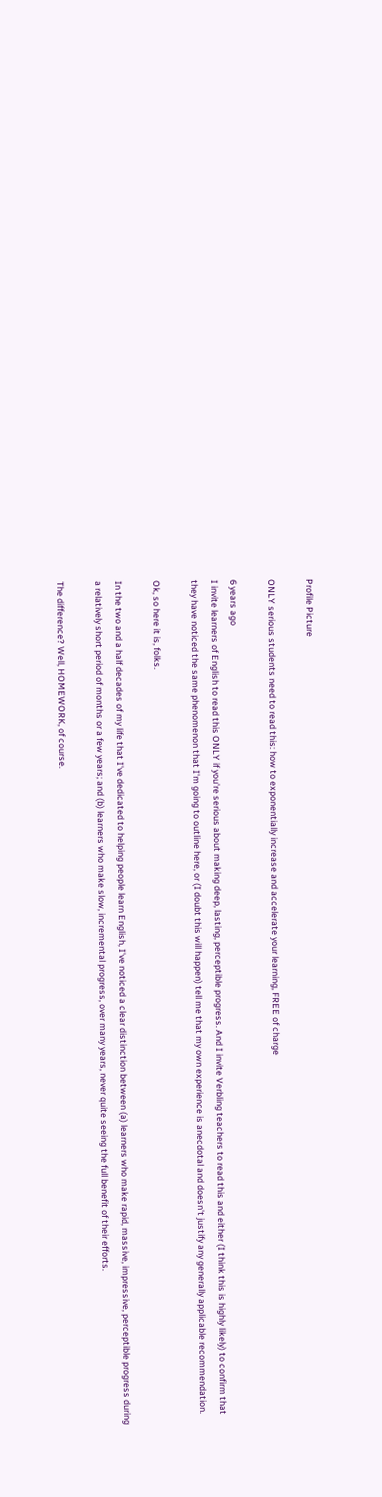Profile Picture

ONLY serious students need to read this: how to exponentially increase and accelerate your learning, FREE of charge

6 years ago
I invite learners of English to read this ONLY if you're serious about making deep, lasting, perceptible progress. And I invite Verbling teachers to read this and either (I think this is highly likely) to confirm that they have noticed the same phenomenon that I'm going to outline here, or (I doubt this will happen) tell me that my own experience is anecdotal and doesn't justify any generally applicable recommendation.

Ok, so here it is, folks.

In the two and a half decades of my life that I've dedicated to helping people learn English, I've noticed a clear distinction between (a) learners who make rapid, massive, impressive, perceptible progress during a relatively short period of months or a few years; and (b) learners who make slow, incremental progress, over many years, never quite seeing the full benefit of their efforts.

The difference? Well, HOMEWORK, of course.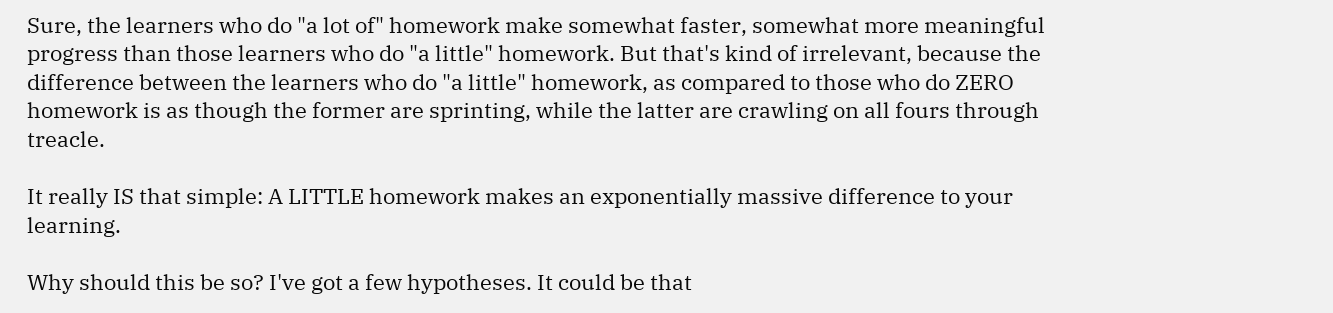Sure, the learners who do "a lot of" homework make somewhat faster, somewhat more meaningful progress than those learners who do "a little" homework. But that's kind of irrelevant, because the difference between the learners who do "a little" homework, as compared to those who do ZERO homework is as though the former are sprinting, while the latter are crawling on all fours through treacle.

It really IS that simple: A LITTLE homework makes an exponentially massive difference to your learning.

Why should this be so? I've got a few hypotheses. It could be that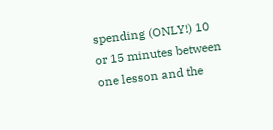spending (ONLY!) 10 or 15 minutes between one lesson and the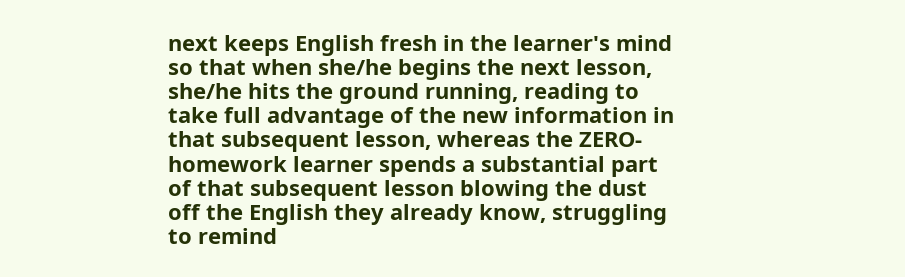next keeps English fresh in the learner's mind so that when she/he begins the next lesson, she/he hits the ground running, reading to take full advantage of the new information in that subsequent lesson, whereas the ZERO-homework learner spends a substantial part of that subsequent lesson blowing the dust off the English they already know, struggling to remind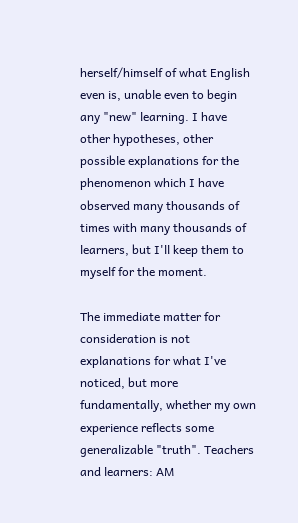herself/himself of what English even is, unable even to begin any "new" learning. I have other hypotheses, other possible explanations for the phenomenon which I have observed many thousands of times with many thousands of learners, but I'll keep them to myself for the moment.

The immediate matter for consideration is not explanations for what I've noticed, but more fundamentally, whether my own experience reflects some generalizable "truth". Teachers and learners: AM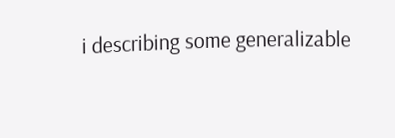i describing some generalizable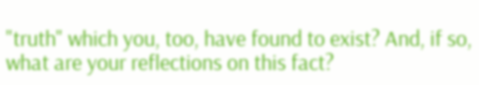"truth" which you, too, have found to exist? And, if so, what are your reflections on this fact?